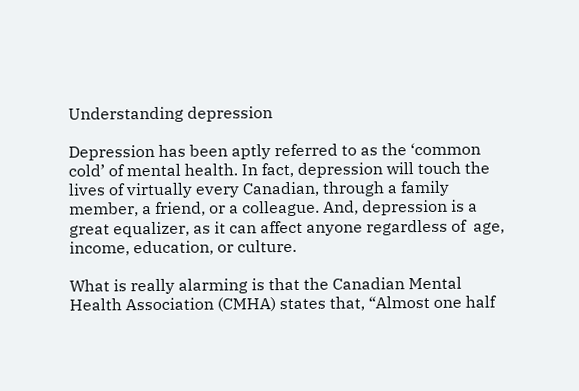Understanding depression

Depression has been aptly referred to as the ‘common cold’ of mental health. In fact, depression will touch the lives of virtually every Canadian, through a family member, a friend, or a colleague. And, depression is a great equalizer, as it can affect anyone regardless of  age, income, education, or culture.

What is really alarming is that the Canadian Mental Health Association (CMHA) states that, “Almost one half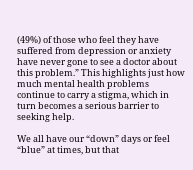(49%) of those who feel they have suffered from depression or anxiety have never gone to see a doctor about this problem.” This highlights just how much mental health problems continue to carry a stigma, which in turn becomes a serious barrier to seeking help.

We all have our “down” days or feel “blue” at times, but that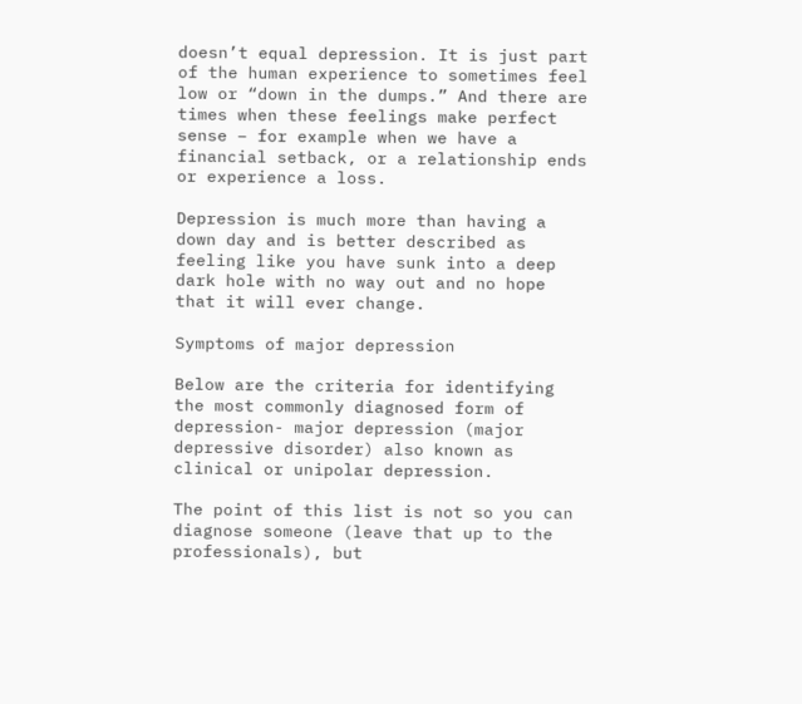doesn’t equal depression. It is just part of the human experience to sometimes feel low or “down in the dumps.” And there are times when these feelings make perfect sense – for example when we have a financial setback, or a relationship ends or experience a loss.

Depression is much more than having a down day and is better described as feeling like you have sunk into a deep dark hole with no way out and no hope that it will ever change.

Symptoms of major depression

Below are the criteria for identifying the most commonly diagnosed form of depression- major depression (major depressive disorder) also known as clinical or unipolar depression.

The point of this list is not so you can diagnose someone (leave that up to the professionals), but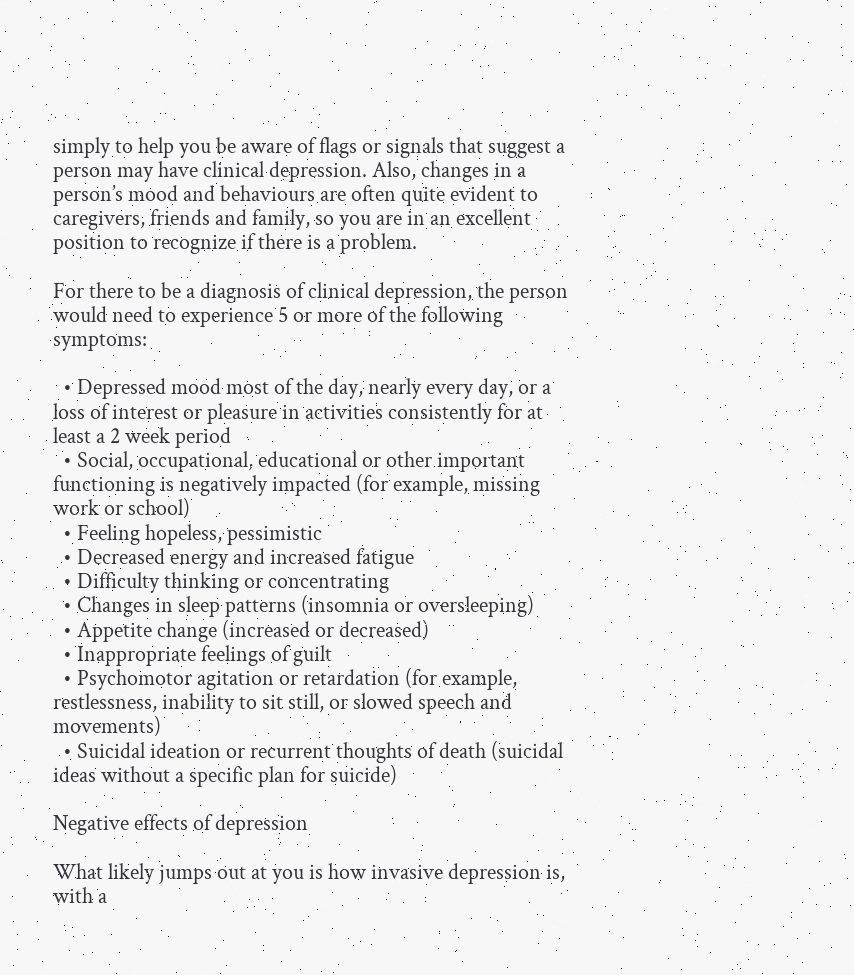simply to help you be aware of flags or signals that suggest a person may have clinical depression. Also, changes in a person’s mood and behaviours are often quite evident to caregivers, friends and family, so you are in an excellent position to recognize if there is a problem.

For there to be a diagnosis of clinical depression, the person would need to experience 5 or more of the following symptoms:

  • Depressed mood most of the day, nearly every day, or a loss of interest or pleasure in activities consistently for at least a 2 week period
  • Social, occupational, educational or other important functioning is negatively impacted (for example, missing work or school)
  • Feeling hopeless, pessimistic
  • Decreased energy and increased fatigue
  • Difficulty thinking or concentrating
  • Changes in sleep patterns (insomnia or oversleeping)
  • Appetite change (increased or decreased)
  • Inappropriate feelings of guilt
  • Psychomotor agitation or retardation (for example, restlessness, inability to sit still, or slowed speech and movements)
  • Suicidal ideation or recurrent thoughts of death (suicidal ideas without a specific plan for suicide)

Negative effects of depression

What likely jumps out at you is how invasive depression is, with a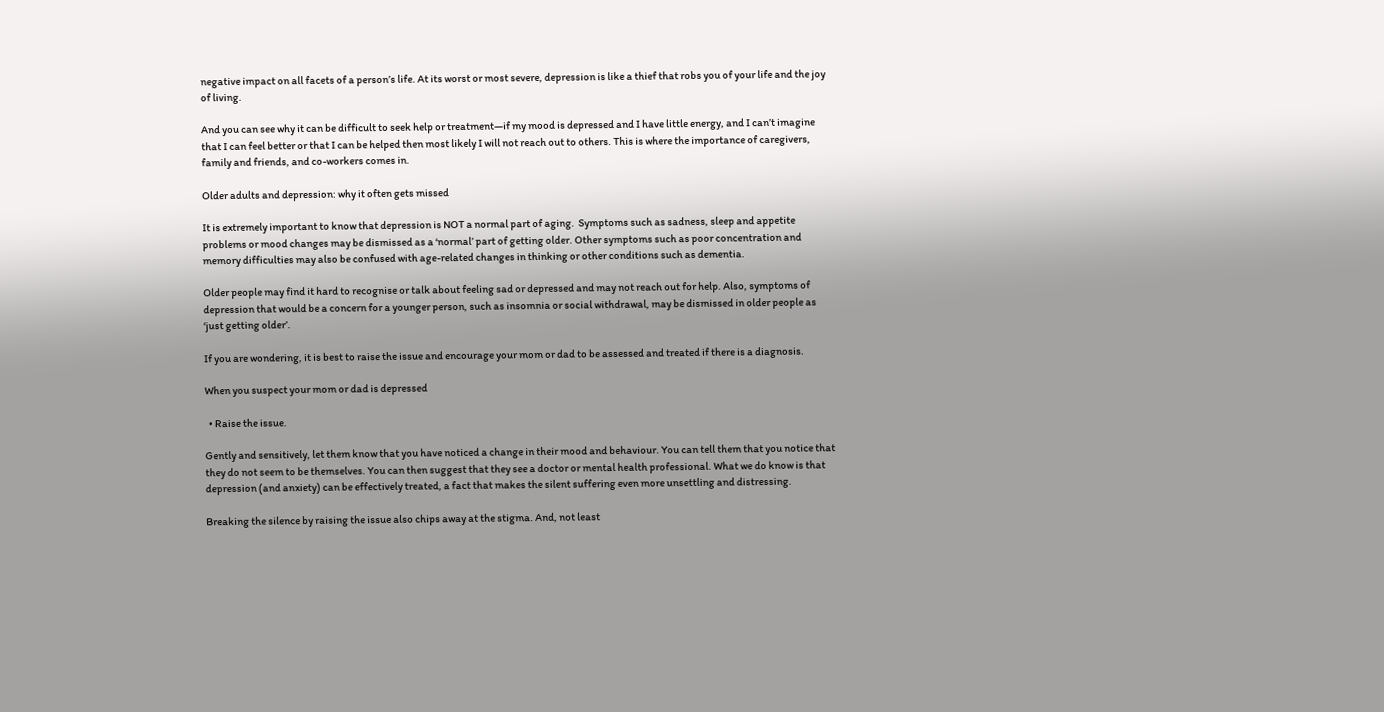negative impact on all facets of a person’s life. At its worst or most severe, depression is like a thief that robs you of your life and the joy of living.

And you can see why it can be difficult to seek help or treatment—if my mood is depressed and I have little energy, and I can’t imagine that I can feel better or that I can be helped then most likely I will not reach out to others. This is where the importance of caregivers, family and friends, and co-workers comes in.

Older adults and depression: why it often gets missed

It is extremely important to know that depression is NOT a normal part of aging.  Symptoms such as sadness, sleep and appetite problems or mood changes may be dismissed as a ‘normal’ part of getting older. Other symptoms such as poor concentration and memory difficulties may also be confused with age-related changes in thinking or other conditions such as dementia.

Older people may find it hard to recognise or talk about feeling sad or depressed and may not reach out for help. Also, symptoms of depression that would be a concern for a younger person, such as insomnia or social withdrawal, may be dismissed in older people as ‘just getting older’.

If you are wondering, it is best to raise the issue and encourage your mom or dad to be assessed and treated if there is a diagnosis.

When you suspect your mom or dad is depressed

  • Raise the issue.

Gently and sensitively, let them know that you have noticed a change in their mood and behaviour. You can tell them that you notice that they do not seem to be themselves. You can then suggest that they see a doctor or mental health professional. What we do know is that depression (and anxiety) can be effectively treated, a fact that makes the silent suffering even more unsettling and distressing.

Breaking the silence by raising the issue also chips away at the stigma. And, not least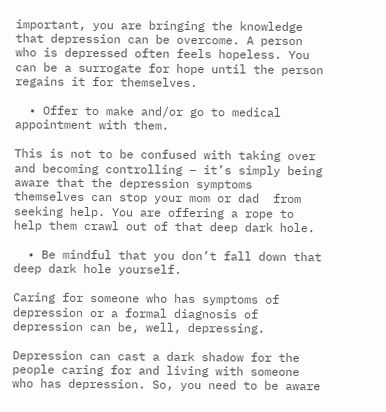important, you are bringing the knowledge that depression can be overcome. A person who is depressed often feels hopeless. You can be a surrogate for hope until the person regains it for themselves.

  • Offer to make and/or go to medical appointment with them.

This is not to be confused with taking over and becoming controlling – it’s simply being aware that the depression symptoms themselves can stop your mom or dad  from seeking help. You are offering a rope to help them crawl out of that deep dark hole.

  • Be mindful that you don’t fall down that deep dark hole yourself.

Caring for someone who has symptoms of depression or a formal diagnosis of depression can be, well, depressing.

Depression can cast a dark shadow for the people caring for and living with someone who has depression. So, you need to be aware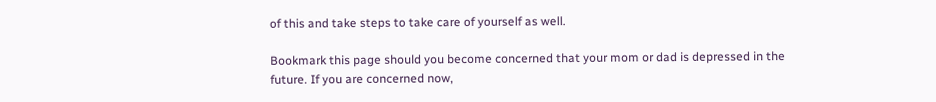of this and take steps to take care of yourself as well.

Bookmark this page should you become concerned that your mom or dad is depressed in the future. If you are concerned now,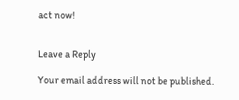act now!


Leave a Reply

Your email address will not be published.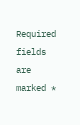Required fields are marked *